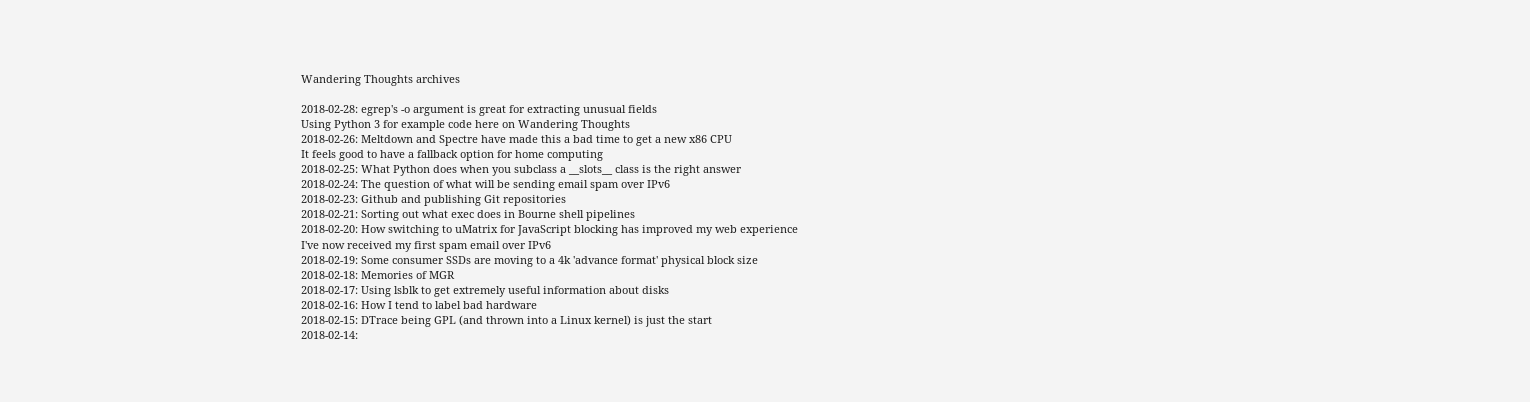Wandering Thoughts archives

2018-02-28: egrep's -o argument is great for extracting unusual fields
Using Python 3 for example code here on Wandering Thoughts
2018-02-26: Meltdown and Spectre have made this a bad time to get a new x86 CPU
It feels good to have a fallback option for home computing
2018-02-25: What Python does when you subclass a __slots__ class is the right answer
2018-02-24: The question of what will be sending email spam over IPv6
2018-02-23: Github and publishing Git repositories
2018-02-21: Sorting out what exec does in Bourne shell pipelines
2018-02-20: How switching to uMatrix for JavaScript blocking has improved my web experience
I've now received my first spam email over IPv6
2018-02-19: Some consumer SSDs are moving to a 4k 'advance format' physical block size
2018-02-18: Memories of MGR
2018-02-17: Using lsblk to get extremely useful information about disks
2018-02-16: How I tend to label bad hardware
2018-02-15: DTrace being GPL (and thrown into a Linux kernel) is just the start
2018-02-14: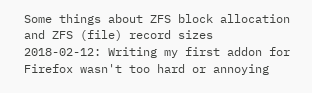Some things about ZFS block allocation and ZFS (file) record sizes
2018-02-12: Writing my first addon for Firefox wasn't too hard or annoying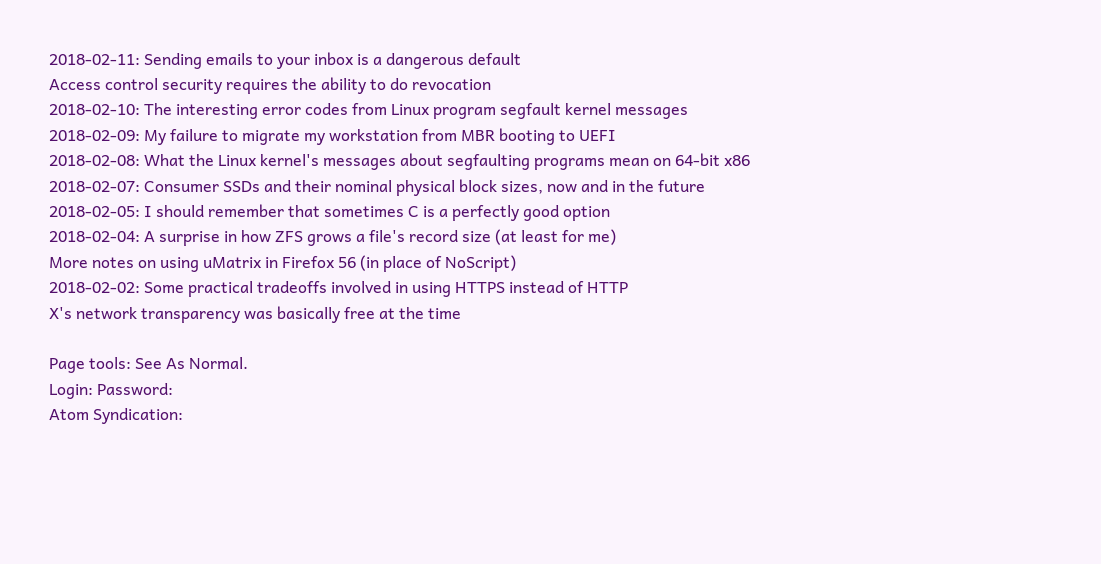2018-02-11: Sending emails to your inbox is a dangerous default
Access control security requires the ability to do revocation
2018-02-10: The interesting error codes from Linux program segfault kernel messages
2018-02-09: My failure to migrate my workstation from MBR booting to UEFI
2018-02-08: What the Linux kernel's messages about segfaulting programs mean on 64-bit x86
2018-02-07: Consumer SSDs and their nominal physical block sizes, now and in the future
2018-02-05: I should remember that sometimes C is a perfectly good option
2018-02-04: A surprise in how ZFS grows a file's record size (at least for me)
More notes on using uMatrix in Firefox 56 (in place of NoScript)
2018-02-02: Some practical tradeoffs involved in using HTTPS instead of HTTP
X's network transparency was basically free at the time

Page tools: See As Normal.
Login: Password:
Atom Syndication: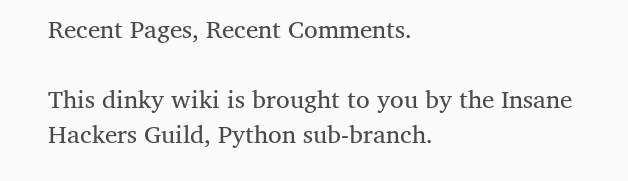Recent Pages, Recent Comments.

This dinky wiki is brought to you by the Insane Hackers Guild, Python sub-branch.